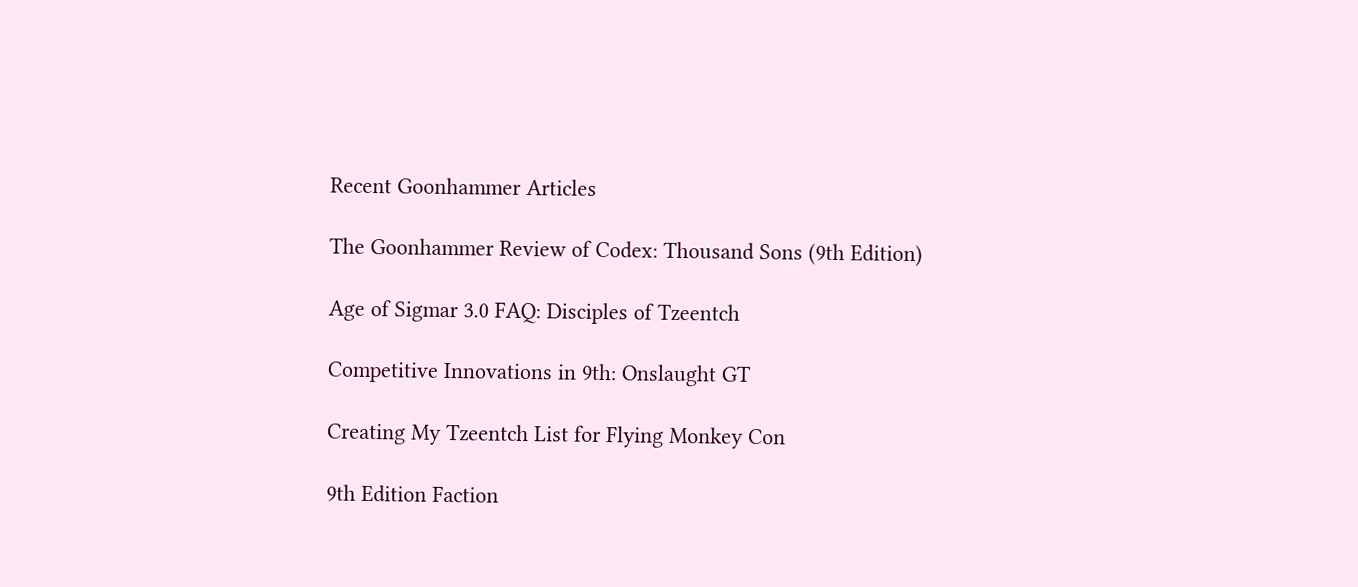Recent Goonhammer Articles

The Goonhammer Review of Codex: Thousand Sons (9th Edition)

Age of Sigmar 3.0 FAQ: Disciples of Tzeentch

Competitive Innovations in 9th: Onslaught GT

Creating My Tzeentch List for Flying Monkey Con

9th Edition Faction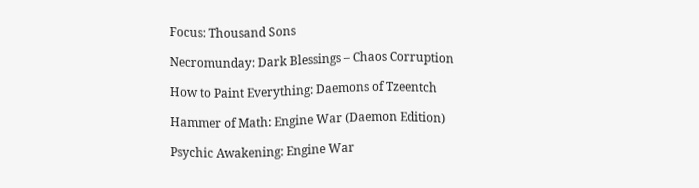Focus: Thousand Sons

Necromunday: Dark Blessings – Chaos Corruption

How to Paint Everything: Daemons of Tzeentch

Hammer of Math: Engine War (Daemon Edition)

Psychic Awakening: Engine War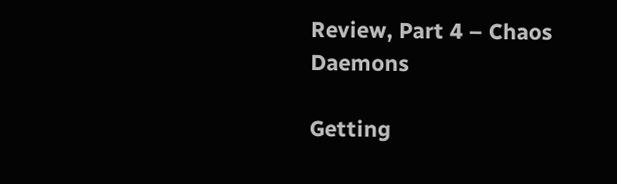Review, Part 4 – Chaos Daemons

Getting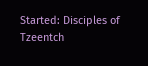Started: Disciples of Tzeentch